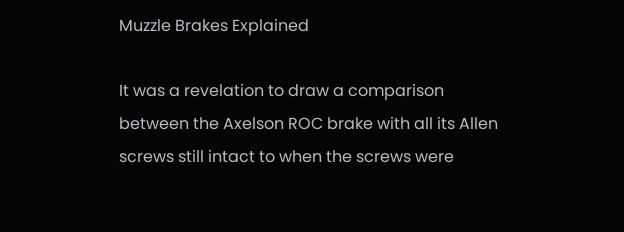Muzzle Brakes Explained

It was a revelation to draw a comparison between the Axelson ROC brake with all its Allen screws still intact to when the screws were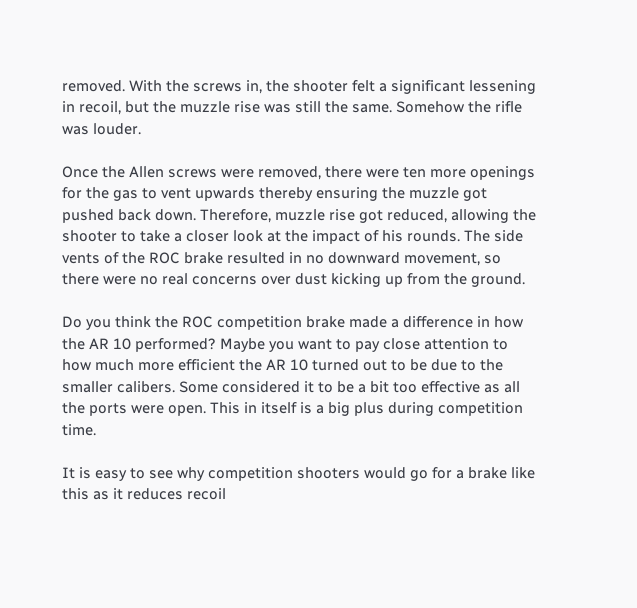removed. With the screws in, the shooter felt a significant lessening in recoil, but the muzzle rise was still the same. Somehow the rifle was louder.

Once the Allen screws were removed, there were ten more openings for the gas to vent upwards thereby ensuring the muzzle got pushed back down. Therefore, muzzle rise got reduced, allowing the shooter to take a closer look at the impact of his rounds. The side vents of the ROC brake resulted in no downward movement, so there were no real concerns over dust kicking up from the ground.

Do you think the ROC competition brake made a difference in how the AR 10 performed? Maybe you want to pay close attention to how much more efficient the AR 10 turned out to be due to the smaller calibers. Some considered it to be a bit too effective as all the ports were open. This in itself is a big plus during competition time.

It is easy to see why competition shooters would go for a brake like this as it reduces recoil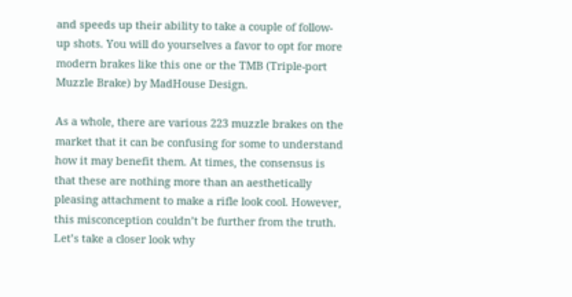and speeds up their ability to take a couple of follow-up shots. You will do yourselves a favor to opt for more modern brakes like this one or the TMB (Triple-port Muzzle Brake) by MadHouse Design.

As a whole, there are various 223 muzzle brakes on the market that it can be confusing for some to understand how it may benefit them. At times, the consensus is that these are nothing more than an aesthetically pleasing attachment to make a rifle look cool. However, this misconception couldn’t be further from the truth. Let’s take a closer look why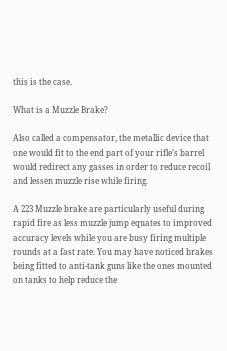this is the case.

What is a Muzzle Brake?

Also called a compensator, the metallic device that one would fit to the end part of your rifle’s barrel would redirect any gasses in order to reduce recoil and lessen muzzle rise while firing.

A 223 Muzzle brake are particularly useful during rapid fire as less muzzle jump equates to improved accuracy levels while you are busy firing multiple rounds at a fast rate. You may have noticed brakes being fitted to anti-tank guns like the ones mounted on tanks to help reduce the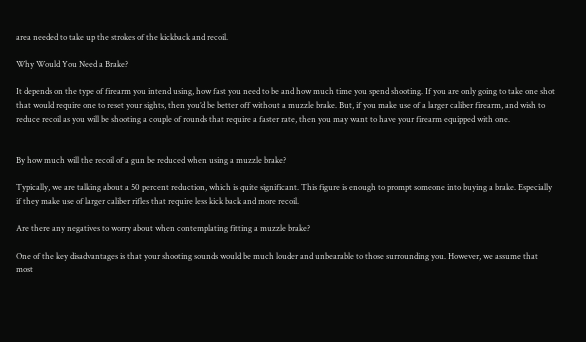area needed to take up the strokes of the kickback and recoil.

Why Would You Need a Brake?

It depends on the type of firearm you intend using, how fast you need to be and how much time you spend shooting. If you are only going to take one shot that would require one to reset your sights, then you’d be better off without a muzzle brake. But, if you make use of a larger caliber firearm, and wish to reduce recoil as you will be shooting a couple of rounds that require a faster rate, then you may want to have your firearm equipped with one.


By how much will the recoil of a gun be reduced when using a muzzle brake?

Typically, we are talking about a 50 percent reduction, which is quite significant. This figure is enough to prompt someone into buying a brake. Especially if they make use of larger caliber rifles that require less kick back and more recoil.

Are there any negatives to worry about when contemplating fitting a muzzle brake?

One of the key disadvantages is that your shooting sounds would be much louder and unbearable to those surrounding you. However, we assume that most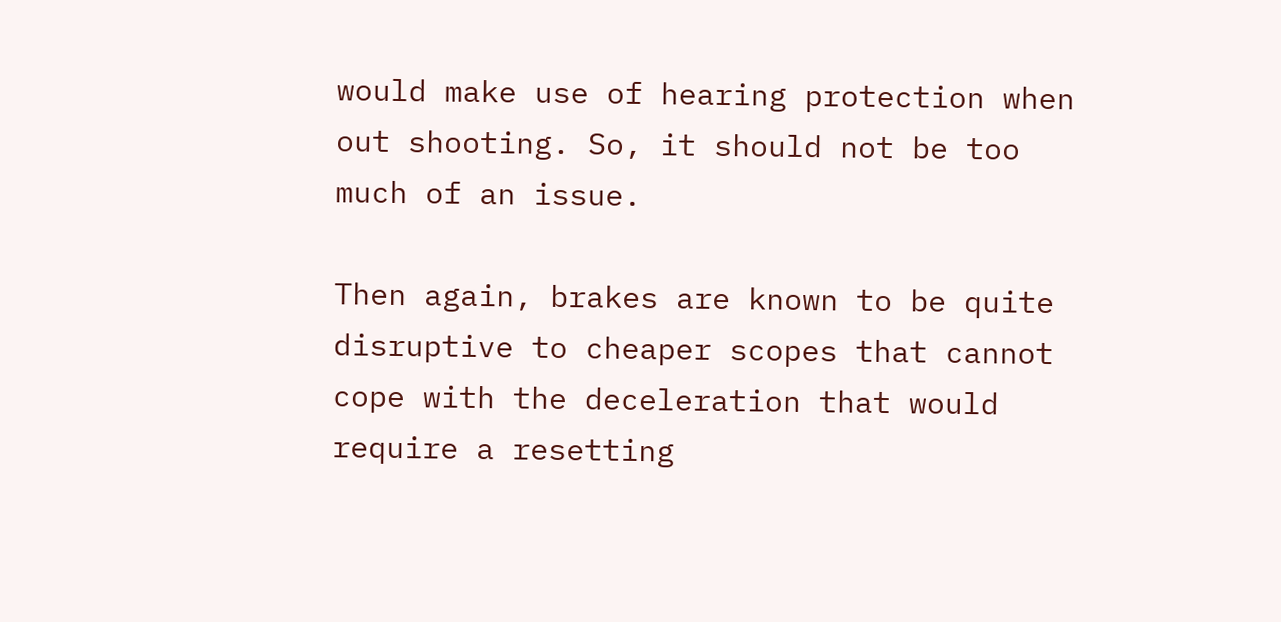would make use of hearing protection when out shooting. So, it should not be too much of an issue.

Then again, brakes are known to be quite disruptive to cheaper scopes that cannot cope with the deceleration that would require a resetting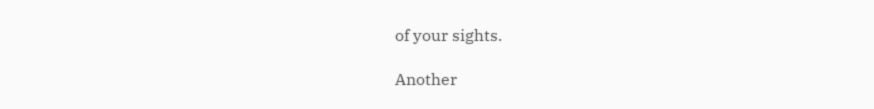of your sights.

Another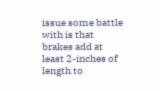issue some battle with is that brakes add at least 2-inches of length to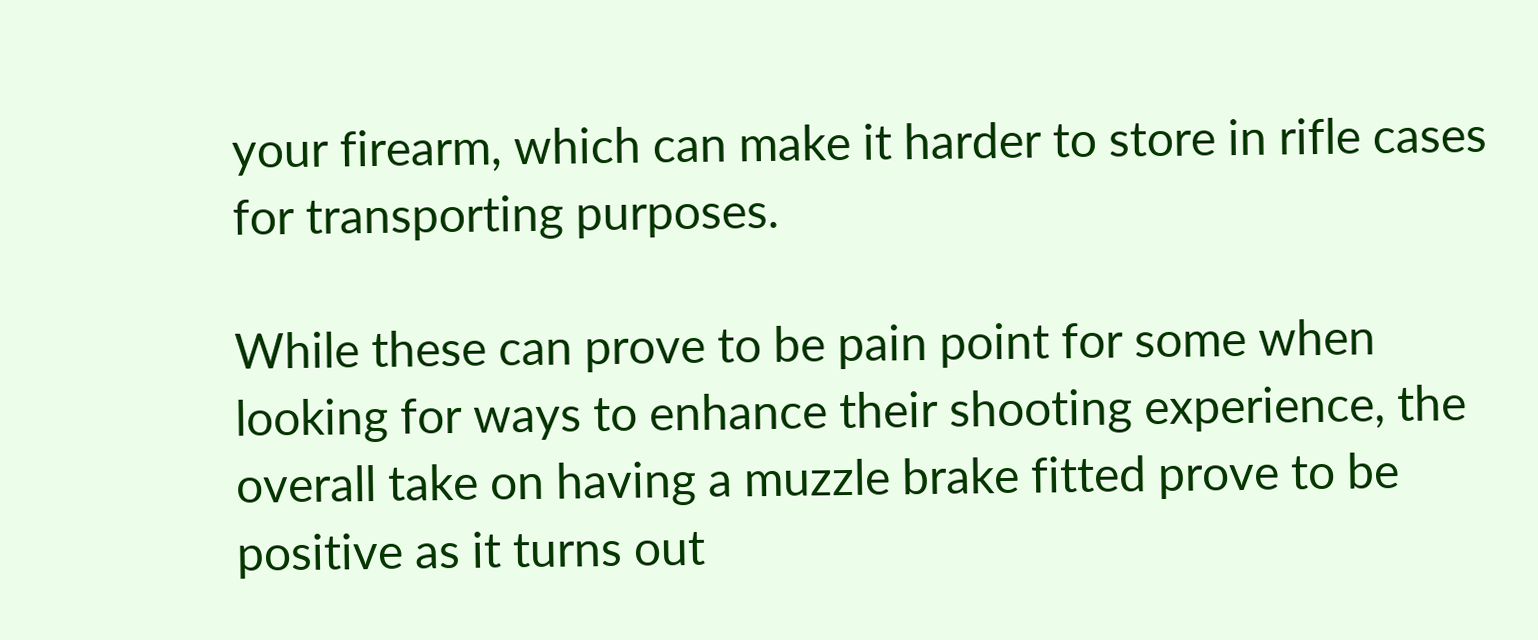your firearm, which can make it harder to store in rifle cases for transporting purposes.

While these can prove to be pain point for some when looking for ways to enhance their shooting experience, the overall take on having a muzzle brake fitted prove to be positive as it turns out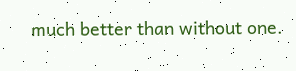much better than without one.